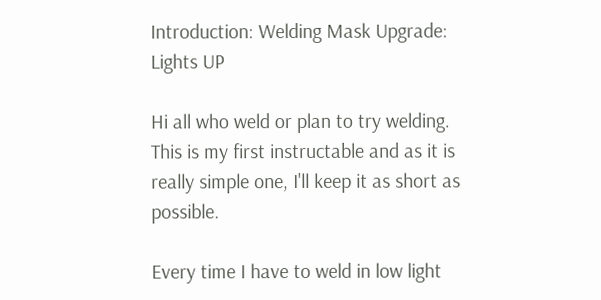Introduction: Welding Mask Upgrade: Lights UP

Hi all who weld or plan to try welding.
This is my first instructable and as it is really simple one, I'll keep it as short as possible.

Every time I have to weld in low light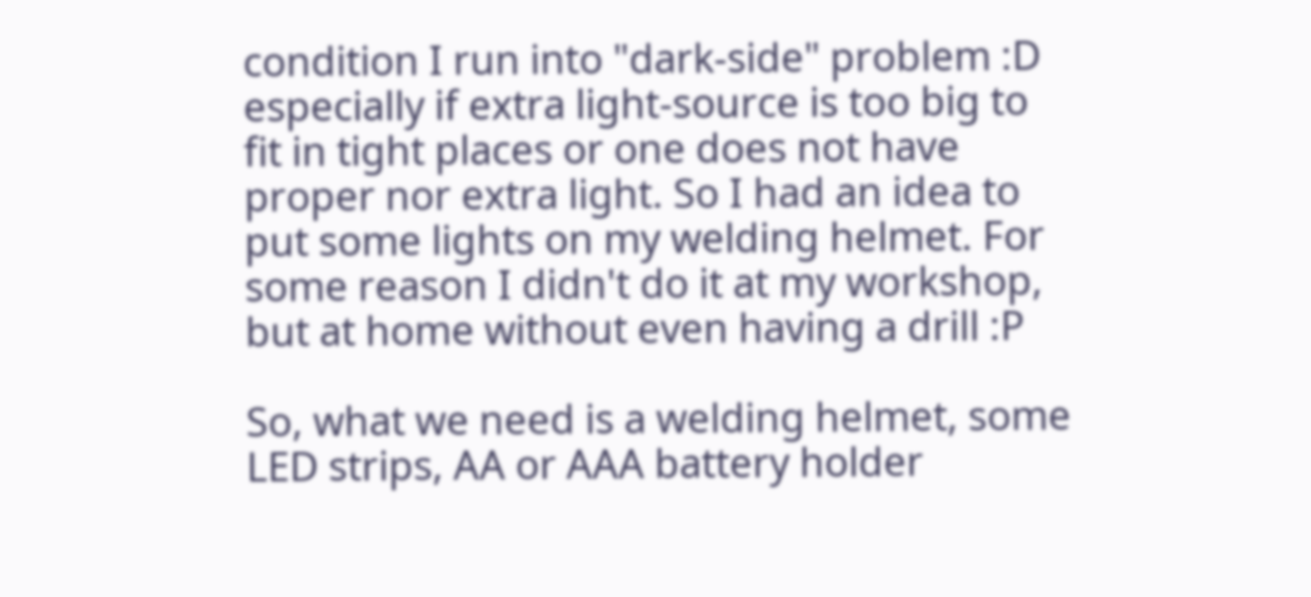condition I run into "dark-side" problem :D especially if extra light-source is too big to fit in tight places or one does not have proper nor extra light. So I had an idea to put some lights on my welding helmet. For some reason I didn't do it at my workshop, but at home without even having a drill :P

So, what we need is a welding helmet, some LED strips, AA or AAA battery holder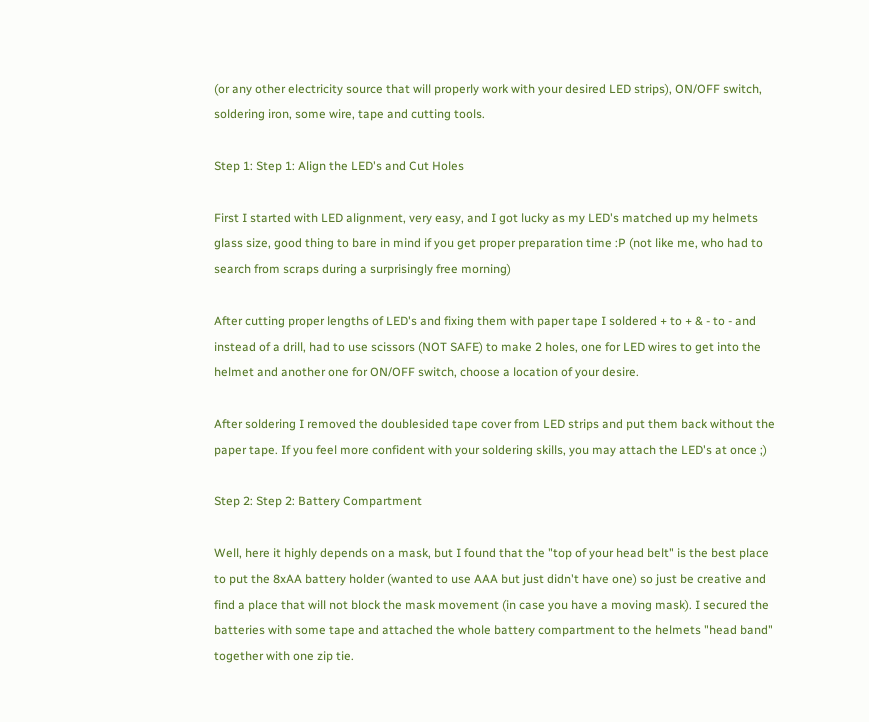(or any other electricity source that will properly work with your desired LED strips), ON/OFF switch, soldering iron, some wire, tape and cutting tools.

Step 1: Step 1: Align the LED's and Cut Holes

First I started with LED alignment, very easy, and I got lucky as my LED's matched up my helmets glass size, good thing to bare in mind if you get proper preparation time :P (not like me, who had to search from scraps during a surprisingly free morning)

After cutting proper lengths of LED's and fixing them with paper tape I soldered + to + & - to - and instead of a drill, had to use scissors (NOT SAFE) to make 2 holes, one for LED wires to get into the helmet and another one for ON/OFF switch, choose a location of your desire.

After soldering I removed the doublesided tape cover from LED strips and put them back without the paper tape. If you feel more confident with your soldering skills, you may attach the LED's at once ;)

Step 2: Step 2: Battery Compartment

Well, here it highly depends on a mask, but I found that the "top of your head belt" is the best place to put the 8xAA battery holder (wanted to use AAA but just didn't have one) so just be creative and find a place that will not block the mask movement (in case you have a moving mask). I secured the batteries with some tape and attached the whole battery compartment to the helmets "head band" together with one zip tie.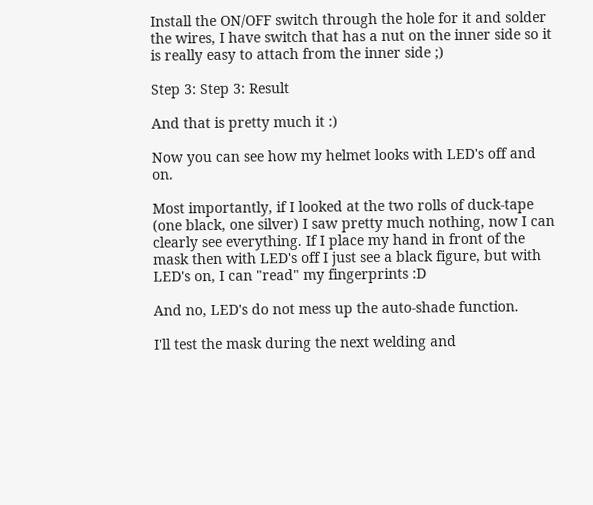Install the ON/OFF switch through the hole for it and solder the wires, I have switch that has a nut on the inner side so it is really easy to attach from the inner side ;)

Step 3: Step 3: Result

And that is pretty much it :)

Now you can see how my helmet looks with LED's off and on.

Most importantly, if I looked at the two rolls of duck-tape (one black, one silver) I saw pretty much nothing, now I can clearly see everything. If I place my hand in front of the mask then with LED's off I just see a black figure, but with LED's on, I can "read" my fingerprints :D

And no, LED's do not mess up the auto-shade function.

I'll test the mask during the next welding and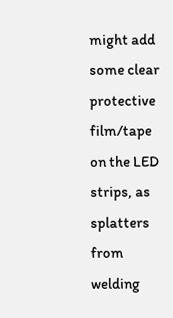might add some clear protective film/tape on the LED strips, as splatters from welding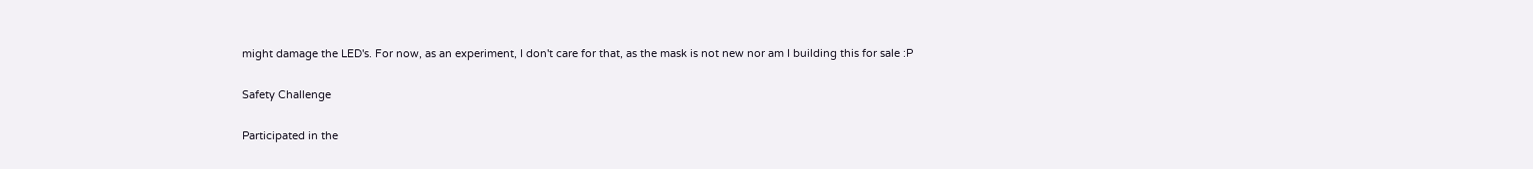might damage the LED's. For now, as an experiment, I don't care for that, as the mask is not new nor am I building this for sale :P

Safety Challenge

Participated in the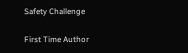Safety Challenge

First Time Author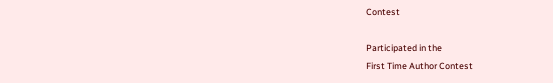Contest

Participated in the
First Time Author Contest